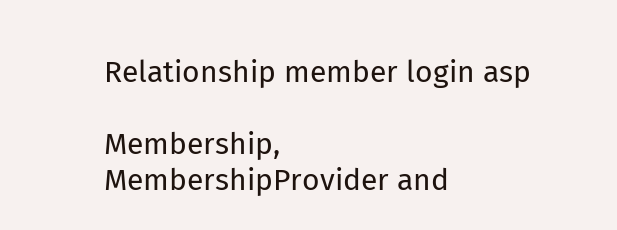Relationship member login asp

Membership, MembershipProvider and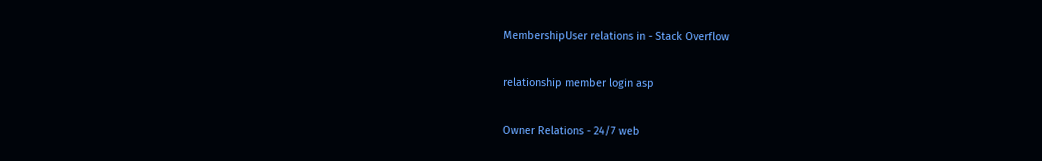MembershipUser relations in - Stack Overflow

relationship member login asp

Owner Relations - 24/7 web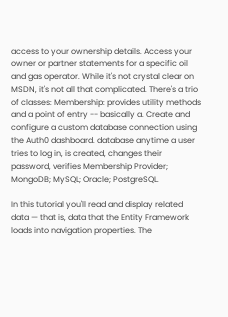access to your ownership details. Access your owner or partner statements for a specific oil and gas operator. While it's not crystal clear on MSDN, it's not all that complicated. There's a trio of classes: Membership: provides utility methods and a point of entry -- basically a. Create and configure a custom database connection using the Auth0 dashboard. database anytime a user tries to log in, is created, changes their password, verifies Membership Provider; MongoDB; MySQL; Oracle; PostgreSQL.

In this tutorial you'll read and display related data — that is, data that the Entity Framework loads into navigation properties. The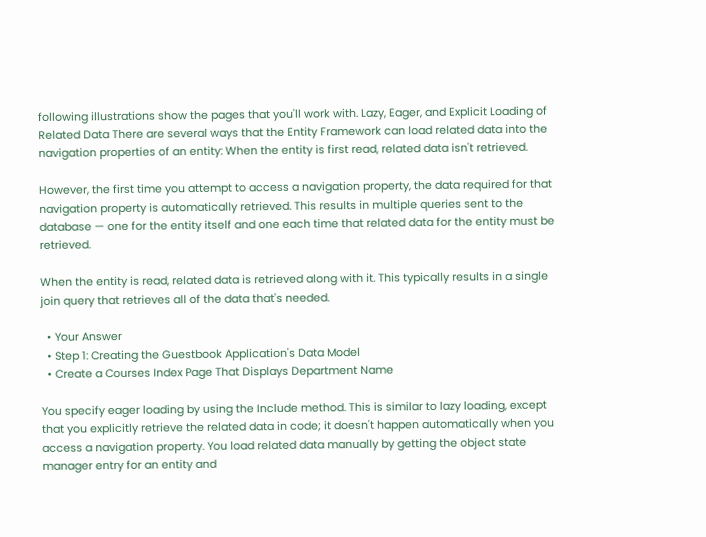following illustrations show the pages that you'll work with. Lazy, Eager, and Explicit Loading of Related Data There are several ways that the Entity Framework can load related data into the navigation properties of an entity: When the entity is first read, related data isn't retrieved.

However, the first time you attempt to access a navigation property, the data required for that navigation property is automatically retrieved. This results in multiple queries sent to the database — one for the entity itself and one each time that related data for the entity must be retrieved.

When the entity is read, related data is retrieved along with it. This typically results in a single join query that retrieves all of the data that's needed.

  • Your Answer
  • Step 1: Creating the Guestbook Application's Data Model
  • Create a Courses Index Page That Displays Department Name

You specify eager loading by using the Include method. This is similar to lazy loading, except that you explicitly retrieve the related data in code; it doesn't happen automatically when you access a navigation property. You load related data manually by getting the object state manager entry for an entity and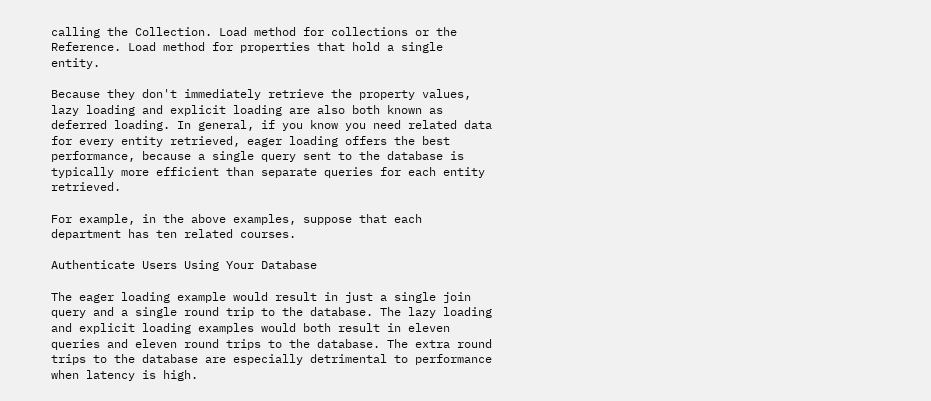calling the Collection. Load method for collections or the Reference. Load method for properties that hold a single entity.

Because they don't immediately retrieve the property values, lazy loading and explicit loading are also both known as deferred loading. In general, if you know you need related data for every entity retrieved, eager loading offers the best performance, because a single query sent to the database is typically more efficient than separate queries for each entity retrieved.

For example, in the above examples, suppose that each department has ten related courses.

Authenticate Users Using Your Database

The eager loading example would result in just a single join query and a single round trip to the database. The lazy loading and explicit loading examples would both result in eleven queries and eleven round trips to the database. The extra round trips to the database are especially detrimental to performance when latency is high.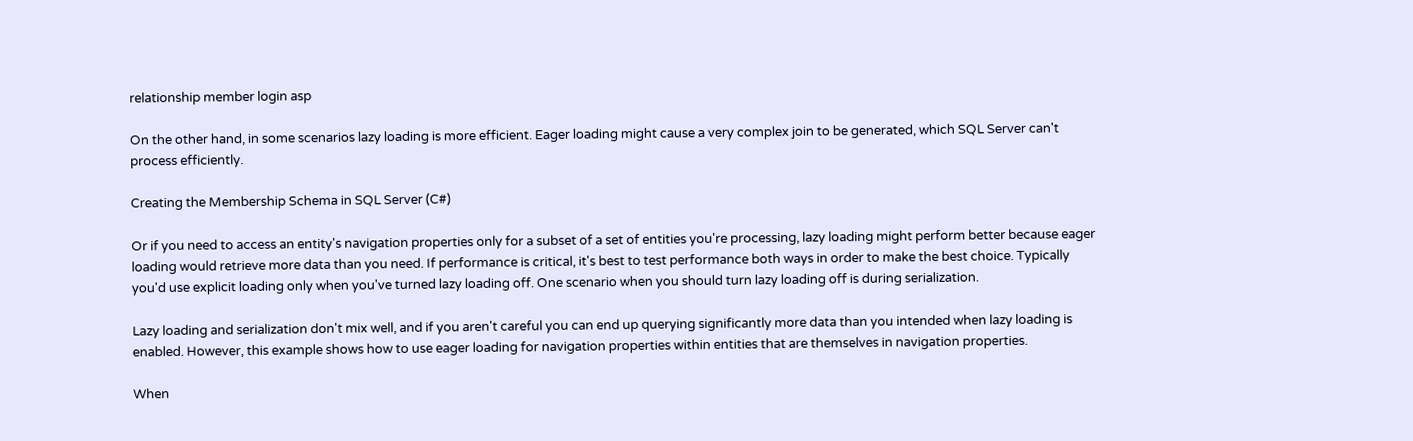relationship member login asp

On the other hand, in some scenarios lazy loading is more efficient. Eager loading might cause a very complex join to be generated, which SQL Server can't process efficiently.

Creating the Membership Schema in SQL Server (C#)

Or if you need to access an entity's navigation properties only for a subset of a set of entities you're processing, lazy loading might perform better because eager loading would retrieve more data than you need. If performance is critical, it's best to test performance both ways in order to make the best choice. Typically you'd use explicit loading only when you've turned lazy loading off. One scenario when you should turn lazy loading off is during serialization.

Lazy loading and serialization don't mix well, and if you aren't careful you can end up querying significantly more data than you intended when lazy loading is enabled. However, this example shows how to use eager loading for navigation properties within entities that are themselves in navigation properties.

When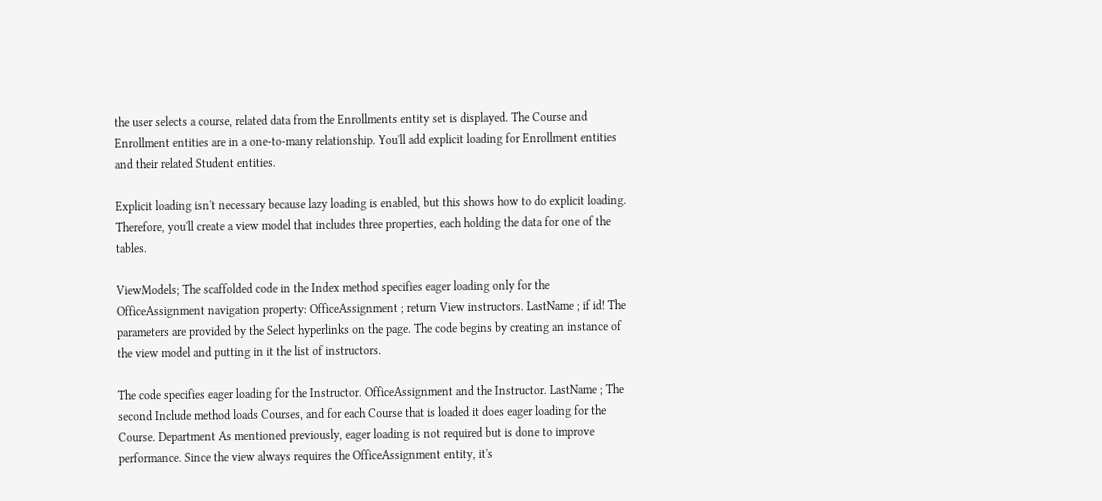the user selects a course, related data from the Enrollments entity set is displayed. The Course and Enrollment entities are in a one-to-many relationship. You'll add explicit loading for Enrollment entities and their related Student entities.

Explicit loading isn't necessary because lazy loading is enabled, but this shows how to do explicit loading. Therefore, you'll create a view model that includes three properties, each holding the data for one of the tables.

ViewModels; The scaffolded code in the Index method specifies eager loading only for the OfficeAssignment navigation property: OfficeAssignment ; return View instructors. LastName ; if id! The parameters are provided by the Select hyperlinks on the page. The code begins by creating an instance of the view model and putting in it the list of instructors.

The code specifies eager loading for the Instructor. OfficeAssignment and the Instructor. LastName ; The second Include method loads Courses, and for each Course that is loaded it does eager loading for the Course. Department As mentioned previously, eager loading is not required but is done to improve performance. Since the view always requires the OfficeAssignment entity, it's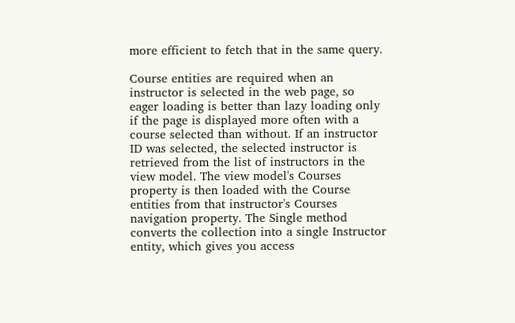more efficient to fetch that in the same query.

Course entities are required when an instructor is selected in the web page, so eager loading is better than lazy loading only if the page is displayed more often with a course selected than without. If an instructor ID was selected, the selected instructor is retrieved from the list of instructors in the view model. The view model's Courses property is then loaded with the Course entities from that instructor's Courses navigation property. The Single method converts the collection into a single Instructor entity, which gives you access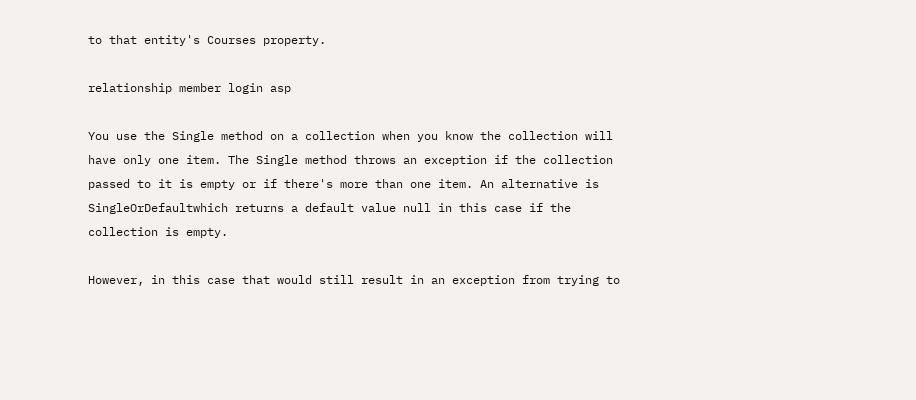to that entity's Courses property.

relationship member login asp

You use the Single method on a collection when you know the collection will have only one item. The Single method throws an exception if the collection passed to it is empty or if there's more than one item. An alternative is SingleOrDefaultwhich returns a default value null in this case if the collection is empty.

However, in this case that would still result in an exception from trying to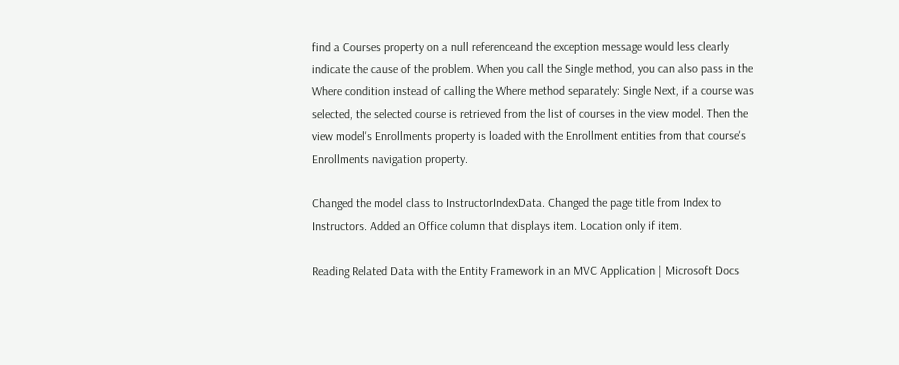find a Courses property on a null referenceand the exception message would less clearly indicate the cause of the problem. When you call the Single method, you can also pass in the Where condition instead of calling the Where method separately: Single Next, if a course was selected, the selected course is retrieved from the list of courses in the view model. Then the view model's Enrollments property is loaded with the Enrollment entities from that course's Enrollments navigation property.

Changed the model class to InstructorIndexData. Changed the page title from Index to Instructors. Added an Office column that displays item. Location only if item.

Reading Related Data with the Entity Framework in an MVC Application | Microsoft Docs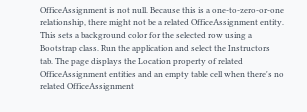OfficeAssignment is not null. Because this is a one-to-zero-or-one relationship, there might not be a related OfficeAssignment entity. This sets a background color for the selected row using a Bootstrap class. Run the application and select the Instructors tab. The page displays the Location property of related OfficeAssignment entities and an empty table cell when there's no related OfficeAssignment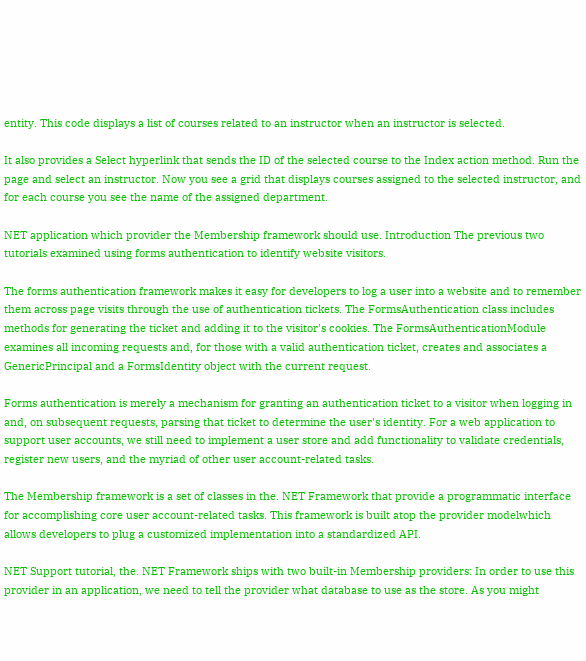entity. This code displays a list of courses related to an instructor when an instructor is selected.

It also provides a Select hyperlink that sends the ID of the selected course to the Index action method. Run the page and select an instructor. Now you see a grid that displays courses assigned to the selected instructor, and for each course you see the name of the assigned department.

NET application which provider the Membership framework should use. Introduction The previous two tutorials examined using forms authentication to identify website visitors.

The forms authentication framework makes it easy for developers to log a user into a website and to remember them across page visits through the use of authentication tickets. The FormsAuthentication class includes methods for generating the ticket and adding it to the visitor's cookies. The FormsAuthenticationModule examines all incoming requests and, for those with a valid authentication ticket, creates and associates a GenericPrincipal and a FormsIdentity object with the current request.

Forms authentication is merely a mechanism for granting an authentication ticket to a visitor when logging in and, on subsequent requests, parsing that ticket to determine the user's identity. For a web application to support user accounts, we still need to implement a user store and add functionality to validate credentials, register new users, and the myriad of other user account-related tasks.

The Membership framework is a set of classes in the. NET Framework that provide a programmatic interface for accomplishing core user account-related tasks. This framework is built atop the provider modelwhich allows developers to plug a customized implementation into a standardized API.

NET Support tutorial, the. NET Framework ships with two built-in Membership providers: In order to use this provider in an application, we need to tell the provider what database to use as the store. As you might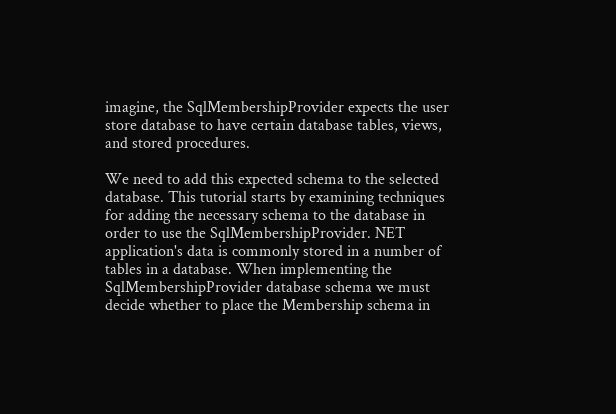imagine, the SqlMembershipProvider expects the user store database to have certain database tables, views, and stored procedures.

We need to add this expected schema to the selected database. This tutorial starts by examining techniques for adding the necessary schema to the database in order to use the SqlMembershipProvider. NET application's data is commonly stored in a number of tables in a database. When implementing the SqlMembershipProvider database schema we must decide whether to place the Membership schema in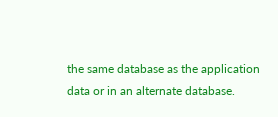the same database as the application data or in an alternate database.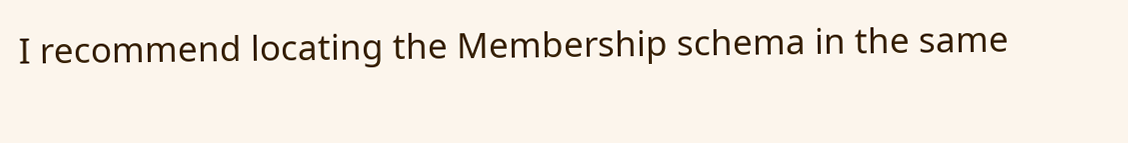I recommend locating the Membership schema in the same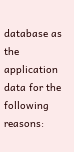database as the application data for the following reasons: